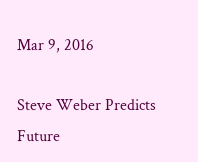Mar 9, 2016

Steve Weber Predicts Future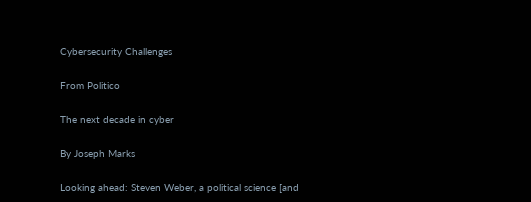Cybersecurity Challenges

From Politico

The next decade in cyber

By Joseph Marks

Looking ahead: Steven Weber, a political science [and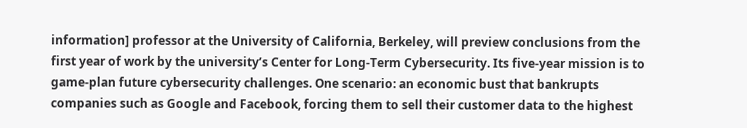information] professor at the University of California, Berkeley, will preview conclusions from the first year of work by the university’s Center for Long-Term Cybersecurity. Its five-year mission is to game-plan future cybersecurity challenges. One scenario: an economic bust that bankrupts companies such as Google and Facebook, forcing them to sell their customer data to the highest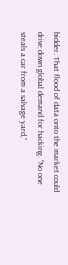bidder. That flood of data onto the market could drive down global demand for hacking. “No one steals a car from a salvage yard,”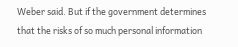Weber said. But if the government determines that the risks of so much personal information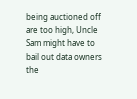being auctioned off are too high, Uncle Sam might have to bail out data owners the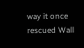way it once rescued Wall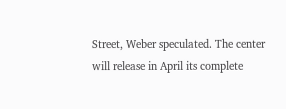Street, Weber speculated. The center will release in April its complete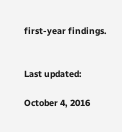first-year findings.


Last updated:

October 4, 2016